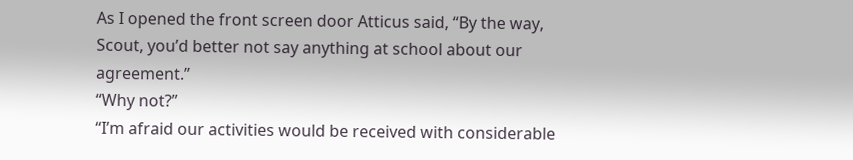As I opened the front screen door Atticus said, “By the way, Scout, you’d better not say anything at school about our agreement.”
“Why not?”
“I’m afraid our activities would be received with considerable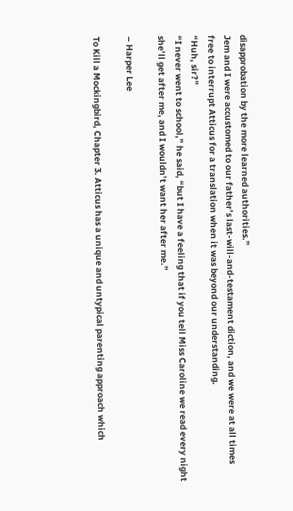disapprobation by the more learned authorities.”
Jem and I were accustomed to our father’s last-will-and-testament diction, and we were at all times free to interrupt Atticus for a translation when it was beyond our understanding.
“Huh, sir?”
“I never went to school,” he said, “but I have a feeling that if you tell Miss Caroline we read every night she’ll get after me, and I wouldn’t want her after me.”

– Harper Lee

To Kill a Mockingbird, Chapter 3. Atticus has a unique and untypical parenting approach which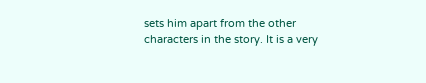sets him apart from the other characters in the story. It is a very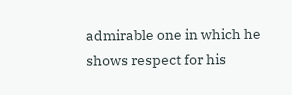admirable one in which he shows respect for his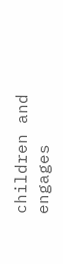children and engages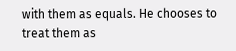with them as equals. He chooses to treat them as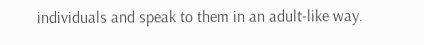individuals and speak to them in an adult-like way.